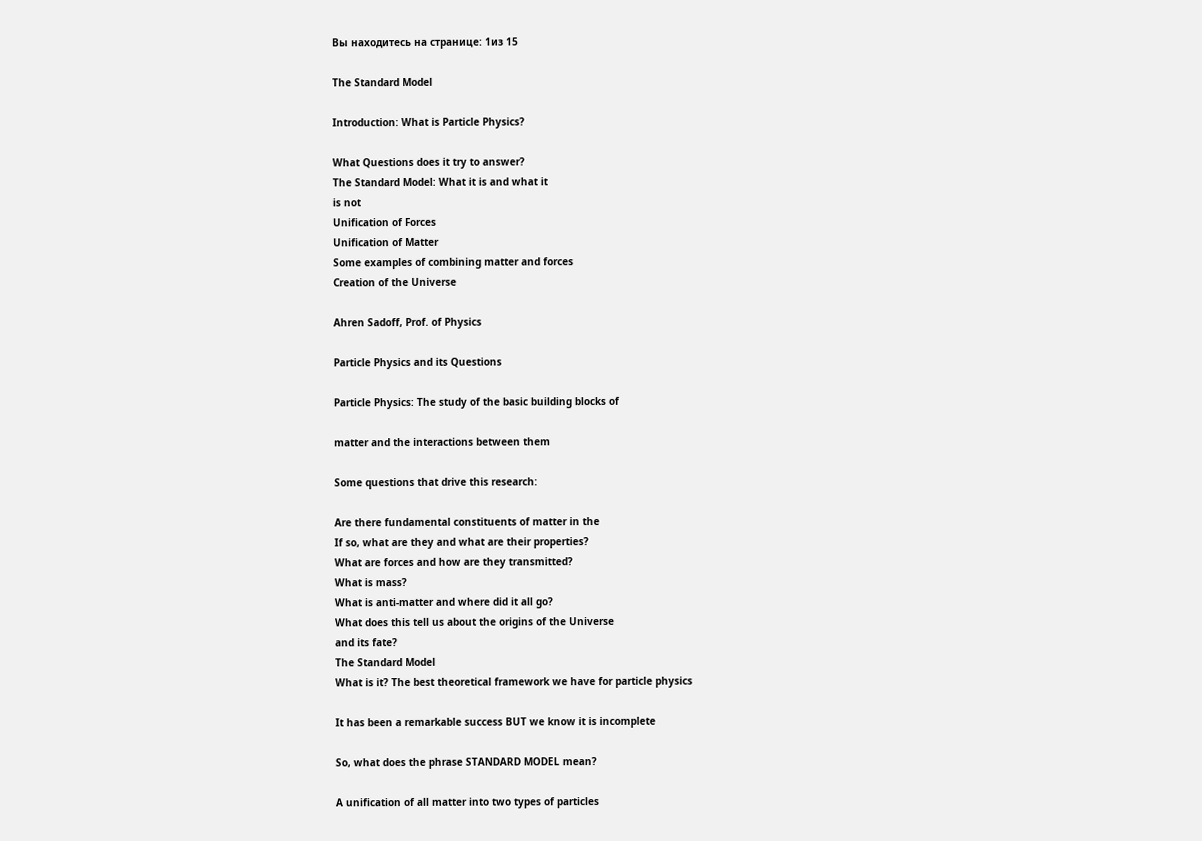Вы находитесь на странице: 1из 15

The Standard Model

Introduction: What is Particle Physics?

What Questions does it try to answer?
The Standard Model: What it is and what it
is not
Unification of Forces
Unification of Matter
Some examples of combining matter and forces
Creation of the Universe

Ahren Sadoff, Prof. of Physics

Particle Physics and its Questions

Particle Physics: The study of the basic building blocks of

matter and the interactions between them

Some questions that drive this research:

Are there fundamental constituents of matter in the
If so, what are they and what are their properties?
What are forces and how are they transmitted?
What is mass?
What is anti-matter and where did it all go?
What does this tell us about the origins of the Universe
and its fate?
The Standard Model
What is it? The best theoretical framework we have for particle physics

It has been a remarkable success BUT we know it is incomplete

So, what does the phrase STANDARD MODEL mean?

A unification of all matter into two types of particles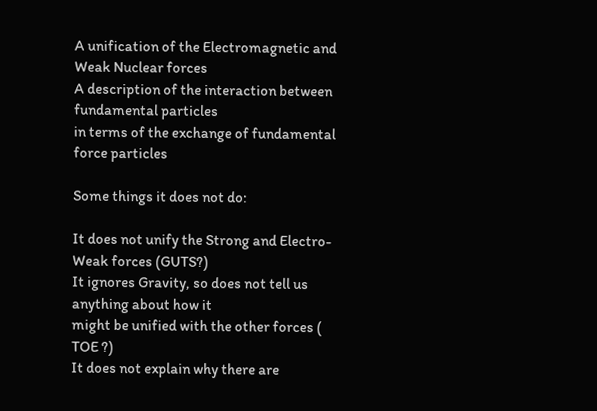A unification of the Electromagnetic and Weak Nuclear forces
A description of the interaction between fundamental particles
in terms of the exchange of fundamental force particles

Some things it does not do:

It does not unify the Strong and Electro-Weak forces (GUTS?)
It ignores Gravity, so does not tell us anything about how it
might be unified with the other forces ( TOE ?)
It does not explain why there are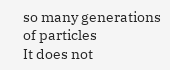so many generations of particles
It does not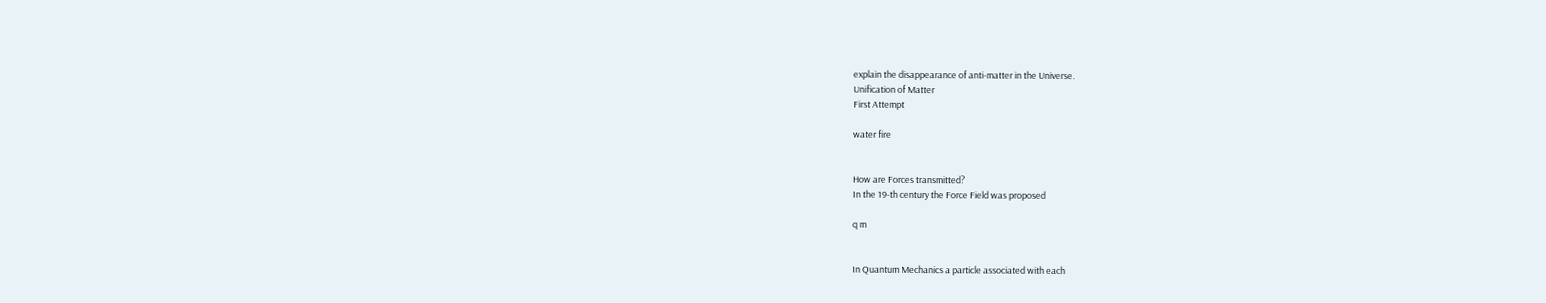explain the disappearance of anti-matter in the Universe.
Unification of Matter
First Attempt

water fire


How are Forces transmitted?
In the 19-th century the Force Field was proposed

q m


In Quantum Mechanics a particle associated with each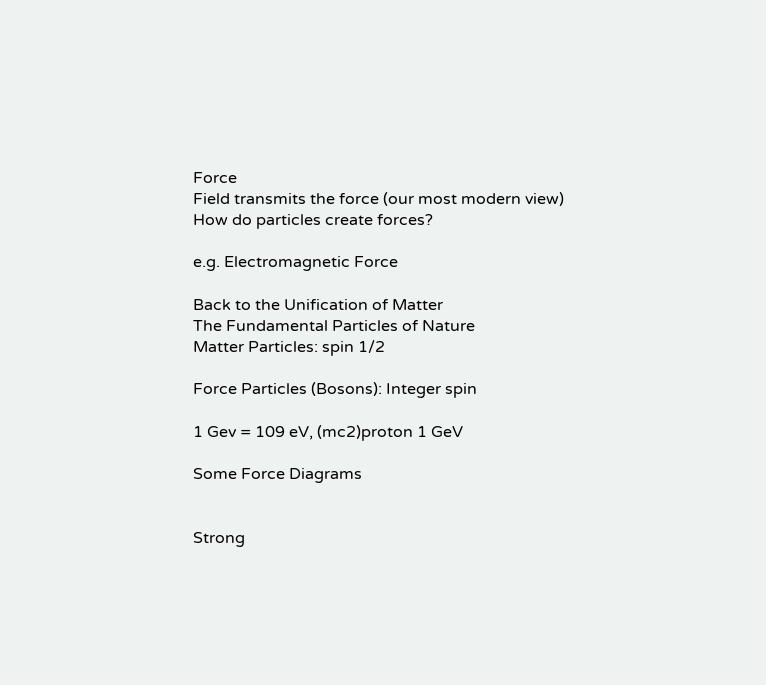Force
Field transmits the force (our most modern view)
How do particles create forces?

e.g. Electromagnetic Force

Back to the Unification of Matter
The Fundamental Particles of Nature
Matter Particles: spin 1/2

Force Particles (Bosons): Integer spin

1 Gev = 109 eV, (mc2)proton 1 GeV

Some Force Diagrams


Strong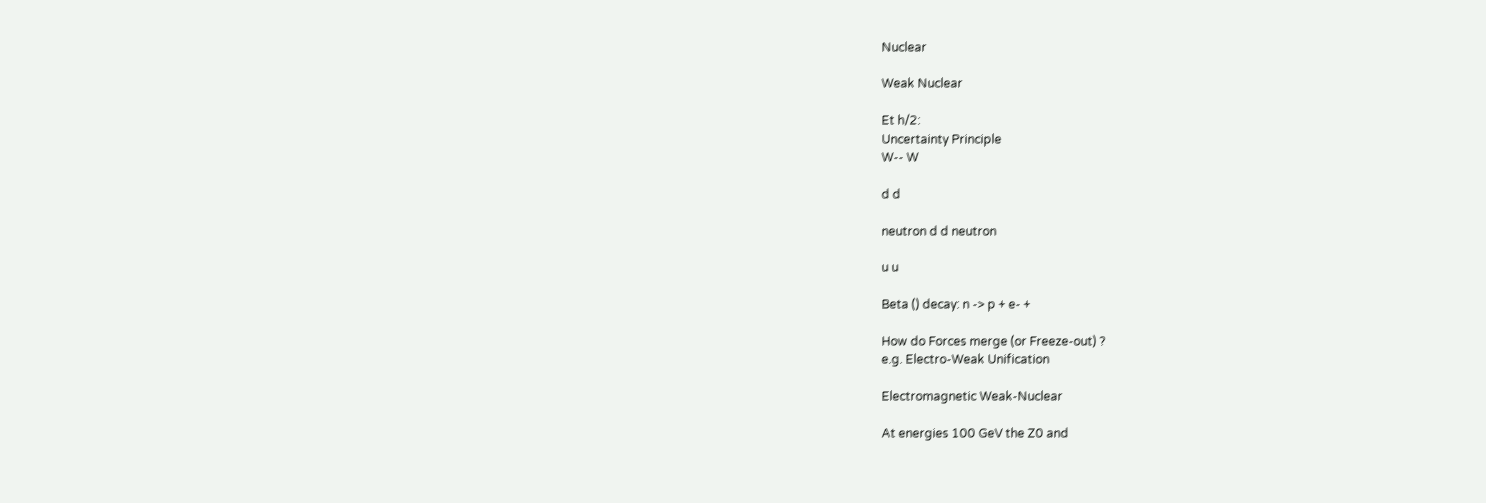Nuclear

Weak Nuclear

Et h/2:
Uncertainty Principle
W-- W

d d

neutron d d neutron

u u

Beta () decay: n -> p + e- +

How do Forces merge (or Freeze-out) ?
e.g. Electro-Weak Unification

Electromagnetic Weak-Nuclear

At energies 100 GeV the Z0 and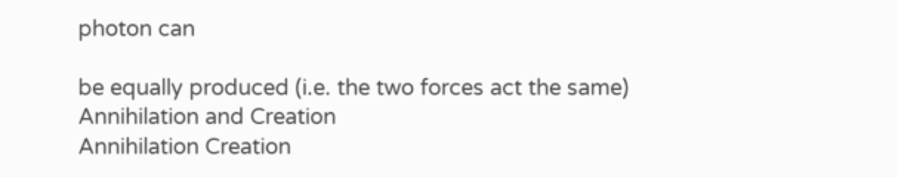photon can

be equally produced (i.e. the two forces act the same)
Annihilation and Creation
Annihilation Creation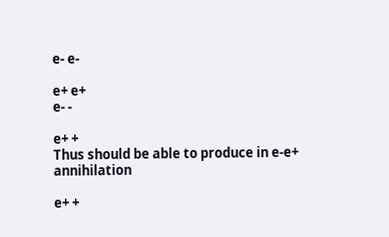e- e-

e+ e+
e- -

e+ +
Thus should be able to produce in e-e+ annihilation

e+ +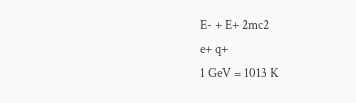E- + E+ 2mc2
e+ q+
1 GeV = 1013 K